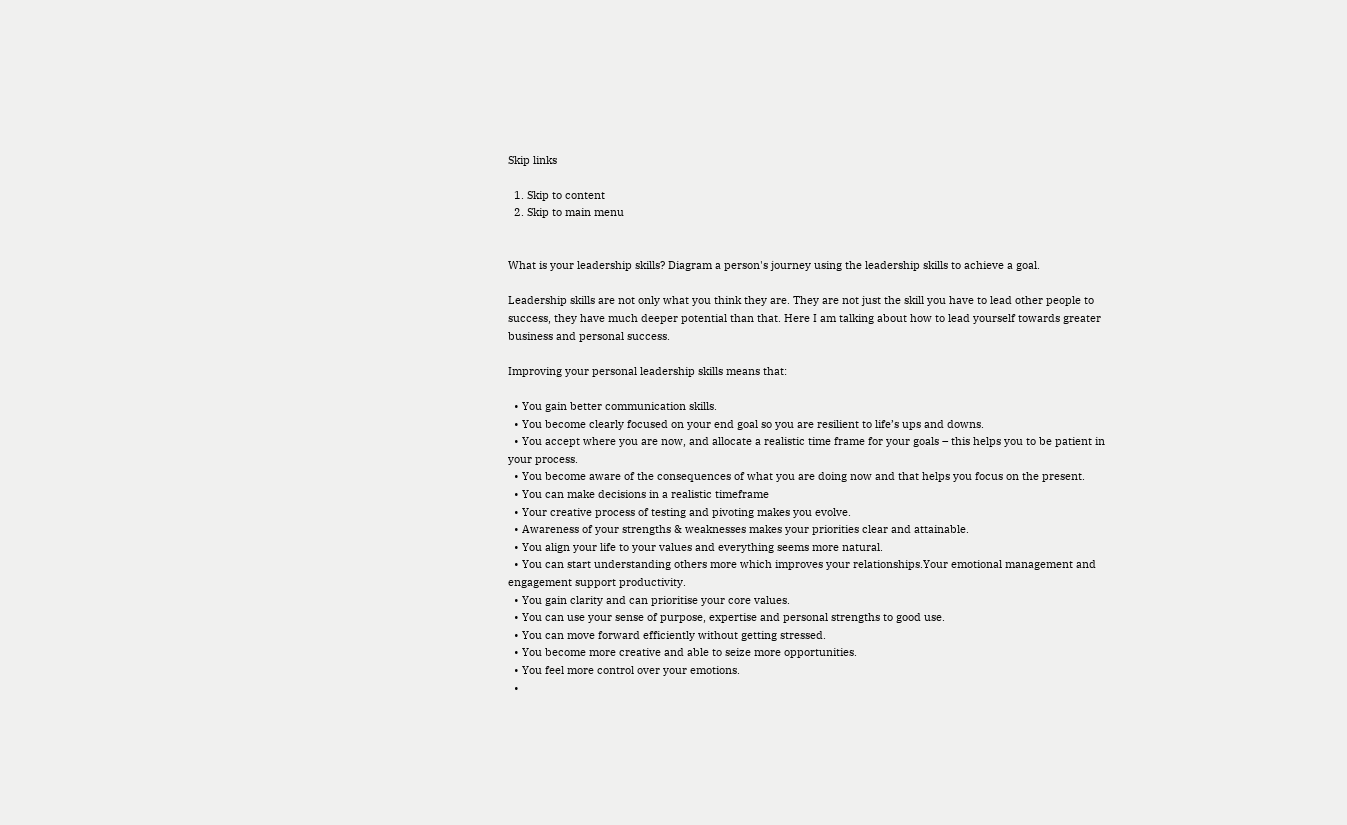Skip links

  1. Skip to content
  2. Skip to main menu


What is your leadership skills? Diagram a person's journey using the leadership skills to achieve a goal.

Leadership skills are not only what you think they are. They are not just the skill you have to lead other people to success, they have much deeper potential than that. Here I am talking about how to lead yourself towards greater business and personal success.

Improving your personal leadership skills means that:

  • You gain better communication skills.
  • You become clearly focused on your end goal so you are resilient to life’s ups and downs.
  • You accept where you are now, and allocate a realistic time frame for your goals – this helps you to be patient in your process.
  • You become aware of the consequences of what you are doing now and that helps you focus on the present.
  • You can make decisions in a realistic timeframe
  • Your creative process of testing and pivoting makes you evolve.
  • Awareness of your strengths & weaknesses makes your priorities clear and attainable.
  • You align your life to your values and everything seems more natural.
  • You can start understanding others more which improves your relationships.Your emotional management and engagement support productivity.
  • You gain clarity and can prioritise your core values.
  • You can use your sense of purpose, expertise and personal strengths to good use.
  • You can move forward efficiently without getting stressed.
  • You become more creative and able to seize more opportunities.
  • You feel more control over your emotions.
  •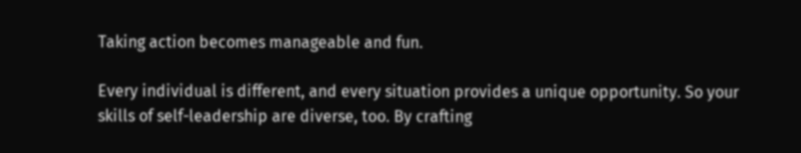Taking action becomes manageable and fun.

Every individual is different, and every situation provides a unique opportunity. So your skills of self-leadership are diverse, too. By crafting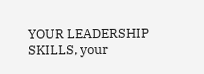YOUR LEADERSHIP SKILLS, your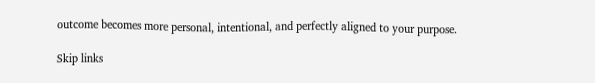outcome becomes more personal, intentional, and perfectly aligned to your purpose.

Skip links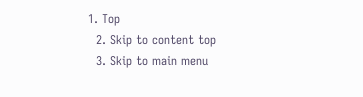1. Top
  2. Skip to content top
  3. Skip to main menu